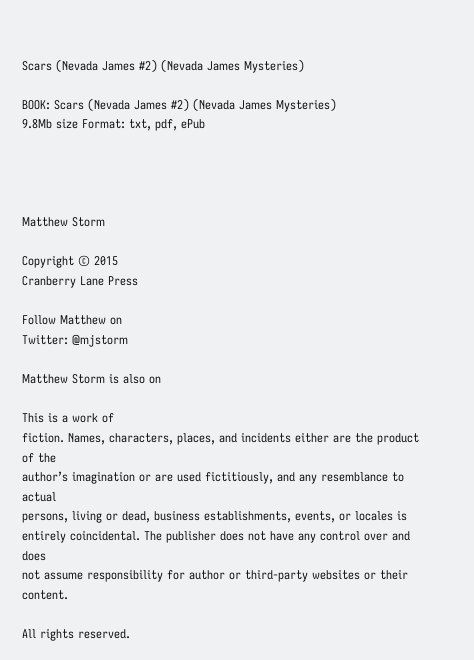Scars (Nevada James #2) (Nevada James Mysteries)

BOOK: Scars (Nevada James #2) (Nevada James Mysteries)
9.8Mb size Format: txt, pdf, ePub




Matthew Storm

Copyright © 2015
Cranberry Lane Press

Follow Matthew on
Twitter: @mjstorm

Matthew Storm is also on

This is a work of
fiction. Names, characters, places, and incidents either are the product of the
author’s imagination or are used fictitiously, and any resemblance to actual
persons, living or dead, business establishments, events, or locales is
entirely coincidental. The publisher does not have any control over and does
not assume responsibility for author or third-party websites or their content.

All rights reserved.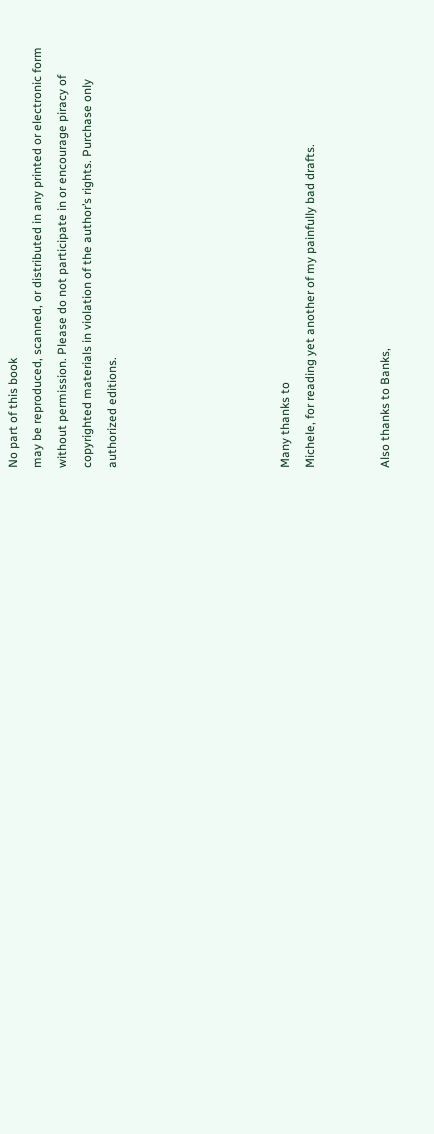No part of this book
may be reproduced, scanned, or distributed in any printed or electronic form
without permission. Please do not participate in or encourage piracy of
copyrighted materials in violation of the author’s rights. Purchase only
authorized editions.






Many thanks to
Michele, for reading yet another of my painfully bad drafts.


Also thanks to Banks,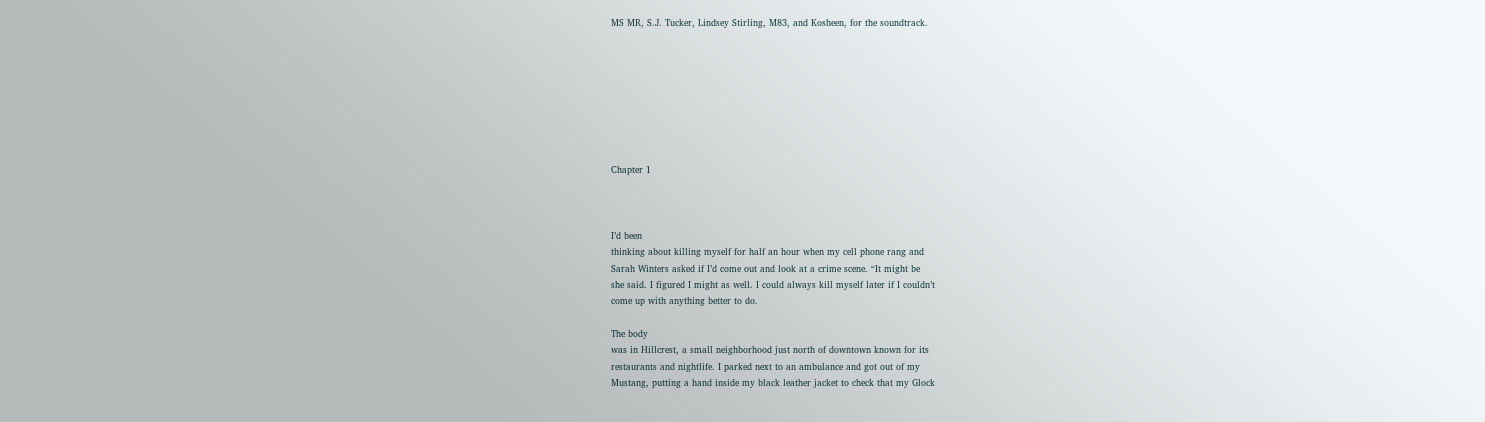MS MR, S.J. Tucker, Lindsey Stirling, M83, and Kosheen, for the soundtrack.








Chapter 1



I’d been
thinking about killing myself for half an hour when my cell phone rang and
Sarah Winters asked if I’d come out and look at a crime scene. “It might be
she said. I figured I might as well. I could always kill myself later if I couldn’t
come up with anything better to do.

The body
was in Hillcrest, a small neighborhood just north of downtown known for its
restaurants and nightlife. I parked next to an ambulance and got out of my
Mustang, putting a hand inside my black leather jacket to check that my Glock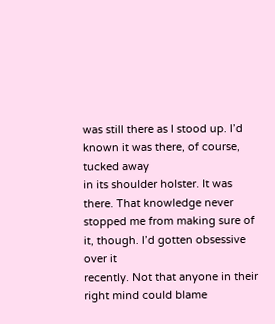was still there as I stood up. I’d known it was there, of course, tucked away
in its shoulder holster. It was
there. That knowledge never
stopped me from making sure of it, though. I’d gotten obsessive over it
recently. Not that anyone in their right mind could blame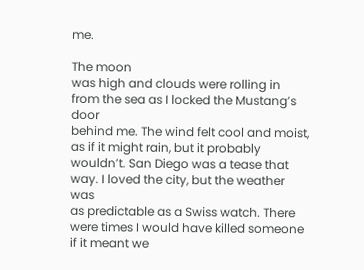me.

The moon
was high and clouds were rolling in from the sea as I locked the Mustang’s door
behind me. The wind felt cool and moist, as if it might rain, but it probably
wouldn’t. San Diego was a tease that way. I loved the city, but the weather was
as predictable as a Swiss watch. There were times I would have killed someone
if it meant we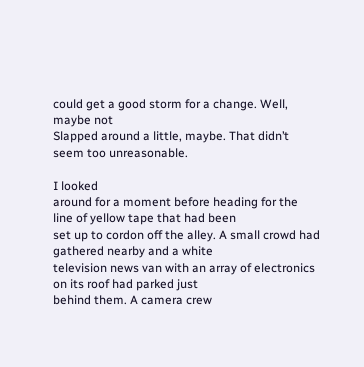could get a good storm for a change. Well, maybe not
Slapped around a little, maybe. That didn’t seem too unreasonable.

I looked
around for a moment before heading for the line of yellow tape that had been
set up to cordon off the alley. A small crowd had gathered nearby and a white
television news van with an array of electronics on its roof had parked just
behind them. A camera crew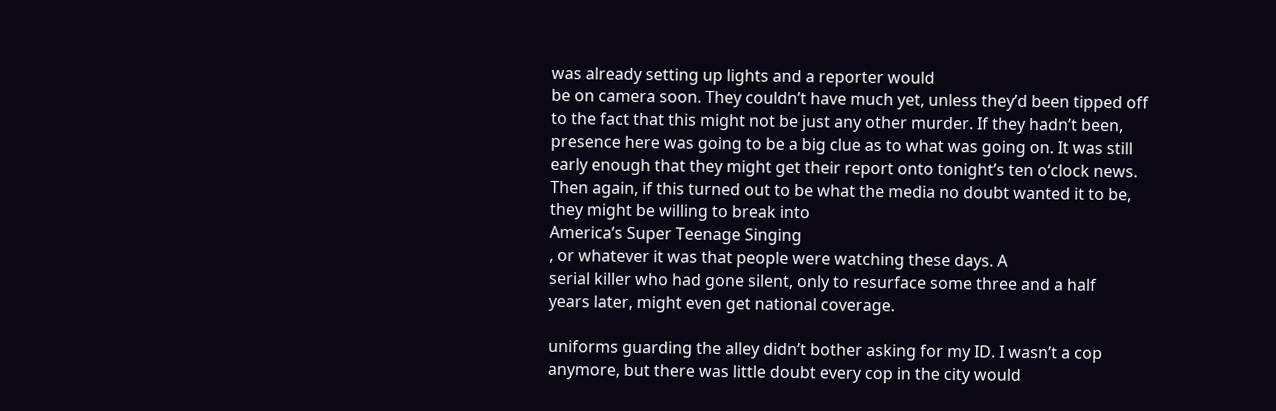was already setting up lights and a reporter would
be on camera soon. They couldn’t have much yet, unless they’d been tipped off
to the fact that this might not be just any other murder. If they hadn’t been,
presence here was going to be a big clue as to what was going on. It was still
early enough that they might get their report onto tonight’s ten o‘clock news.
Then again, if this turned out to be what the media no doubt wanted it to be,
they might be willing to break into
America’s Super Teenage Singing
, or whatever it was that people were watching these days. A
serial killer who had gone silent, only to resurface some three and a half
years later, might even get national coverage.

uniforms guarding the alley didn’t bother asking for my ID. I wasn’t a cop
anymore, but there was little doubt every cop in the city would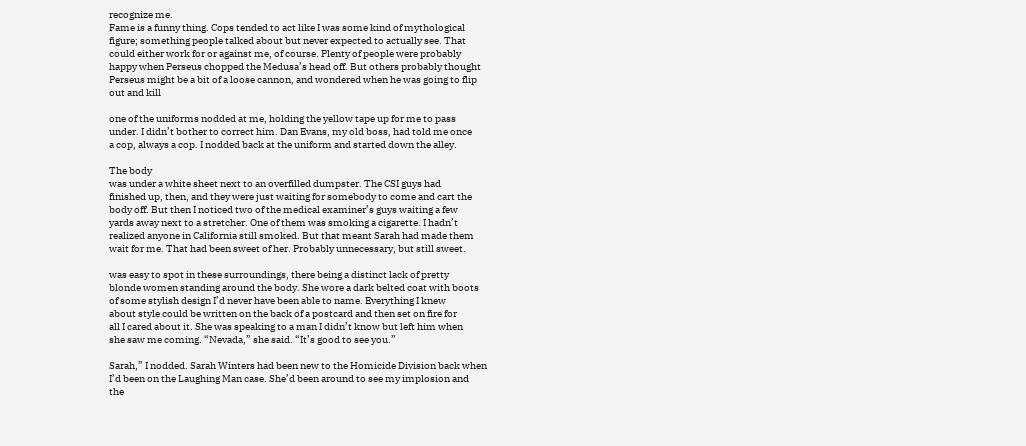recognize me.
Fame is a funny thing. Cops tended to act like I was some kind of mythological
figure; something people talked about but never expected to actually see. That
could either work for or against me, of course. Plenty of people were probably
happy when Perseus chopped the Medusa’s head off. But others probably thought
Perseus might be a bit of a loose cannon, and wondered when he was going to flip
out and kill

one of the uniforms nodded at me, holding the yellow tape up for me to pass
under. I didn’t bother to correct him. Dan Evans, my old boss, had told me once
a cop, always a cop. I nodded back at the uniform and started down the alley.

The body
was under a white sheet next to an overfilled dumpster. The CSI guys had
finished up, then, and they were just waiting for somebody to come and cart the
body off. But then I noticed two of the medical examiner’s guys waiting a few
yards away next to a stretcher. One of them was smoking a cigarette. I hadn’t
realized anyone in California still smoked. But that meant Sarah had made them
wait for me. That had been sweet of her. Probably unnecessary, but still sweet.

was easy to spot in these surroundings, there being a distinct lack of pretty
blonde women standing around the body. She wore a dark belted coat with boots
of some stylish design I’d never have been able to name. Everything I knew
about style could be written on the back of a postcard and then set on fire for
all I cared about it. She was speaking to a man I didn’t know but left him when
she saw me coming. “Nevada,” she said. “It’s good to see you.”

Sarah,” I nodded. Sarah Winters had been new to the Homicide Division back when
I’d been on the Laughing Man case. She’d been around to see my implosion and
the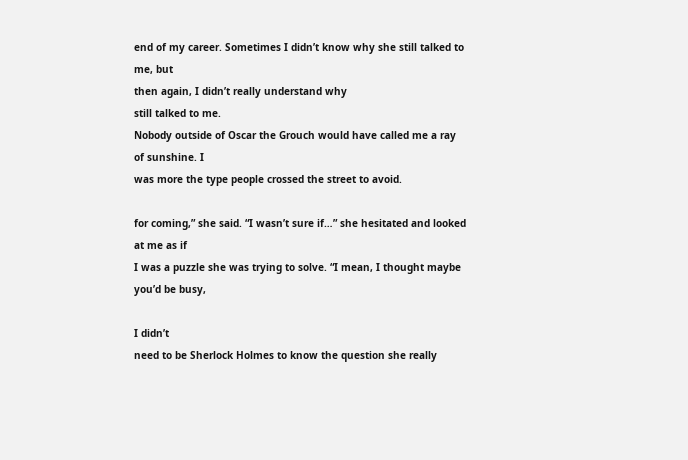end of my career. Sometimes I didn’t know why she still talked to me, but
then again, I didn’t really understand why
still talked to me.
Nobody outside of Oscar the Grouch would have called me a ray of sunshine. I
was more the type people crossed the street to avoid.

for coming,” she said. “I wasn’t sure if…” she hesitated and looked at me as if
I was a puzzle she was trying to solve. “I mean, I thought maybe you’d be busy,

I didn’t
need to be Sherlock Holmes to know the question she really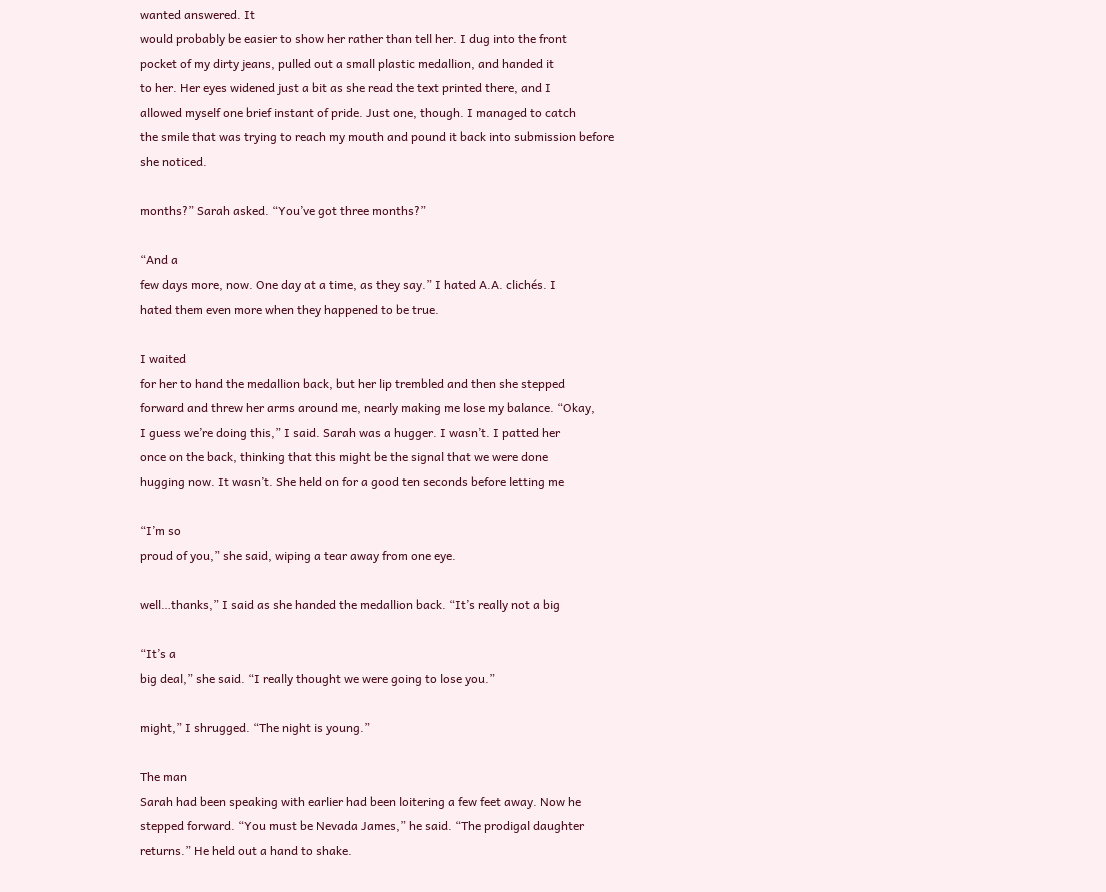wanted answered. It
would probably be easier to show her rather than tell her. I dug into the front
pocket of my dirty jeans, pulled out a small plastic medallion, and handed it
to her. Her eyes widened just a bit as she read the text printed there, and I
allowed myself one brief instant of pride. Just one, though. I managed to catch
the smile that was trying to reach my mouth and pound it back into submission before
she noticed.

months?” Sarah asked. “You’ve got three months?”

“And a
few days more, now. One day at a time, as they say.” I hated A.A. clichés. I
hated them even more when they happened to be true.

I waited
for her to hand the medallion back, but her lip trembled and then she stepped
forward and threw her arms around me, nearly making me lose my balance. “Okay,
I guess we’re doing this,” I said. Sarah was a hugger. I wasn’t. I patted her
once on the back, thinking that this might be the signal that we were done
hugging now. It wasn’t. She held on for a good ten seconds before letting me

“I’m so
proud of you,” she said, wiping a tear away from one eye.

well…thanks,” I said as she handed the medallion back. “It’s really not a big

“It’s a
big deal,” she said. “I really thought we were going to lose you.”

might,” I shrugged. “The night is young.”

The man
Sarah had been speaking with earlier had been loitering a few feet away. Now he
stepped forward. “You must be Nevada James,” he said. “The prodigal daughter
returns.” He held out a hand to shake.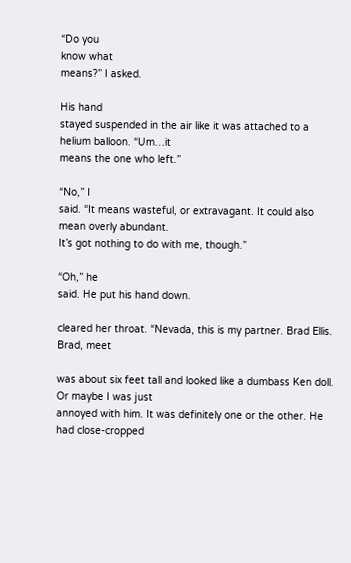“Do you
know what
means?” I asked.

His hand
stayed suspended in the air like it was attached to a helium balloon. “Um…it
means the one who left.”

“No,” I
said. “It means wasteful, or extravagant. It could also mean overly abundant.
It’s got nothing to do with me, though.”

“Oh,” he
said. He put his hand down.

cleared her throat. “Nevada, this is my partner. Brad Ellis. Brad, meet

was about six feet tall and looked like a dumbass Ken doll. Or maybe I was just
annoyed with him. It was definitely one or the other. He had close-cropped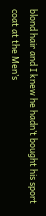blond hair and I knew he hadn’t bought his sport coat at the Men’s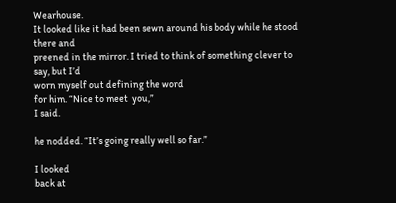Wearhouse.
It looked like it had been sewn around his body while he stood there and
preened in the mirror. I tried to think of something clever to say, but I’d
worn myself out defining the word
for him. “Nice to meet  you,”
I said.

he nodded. “It’s going really well so far.”

I looked
back at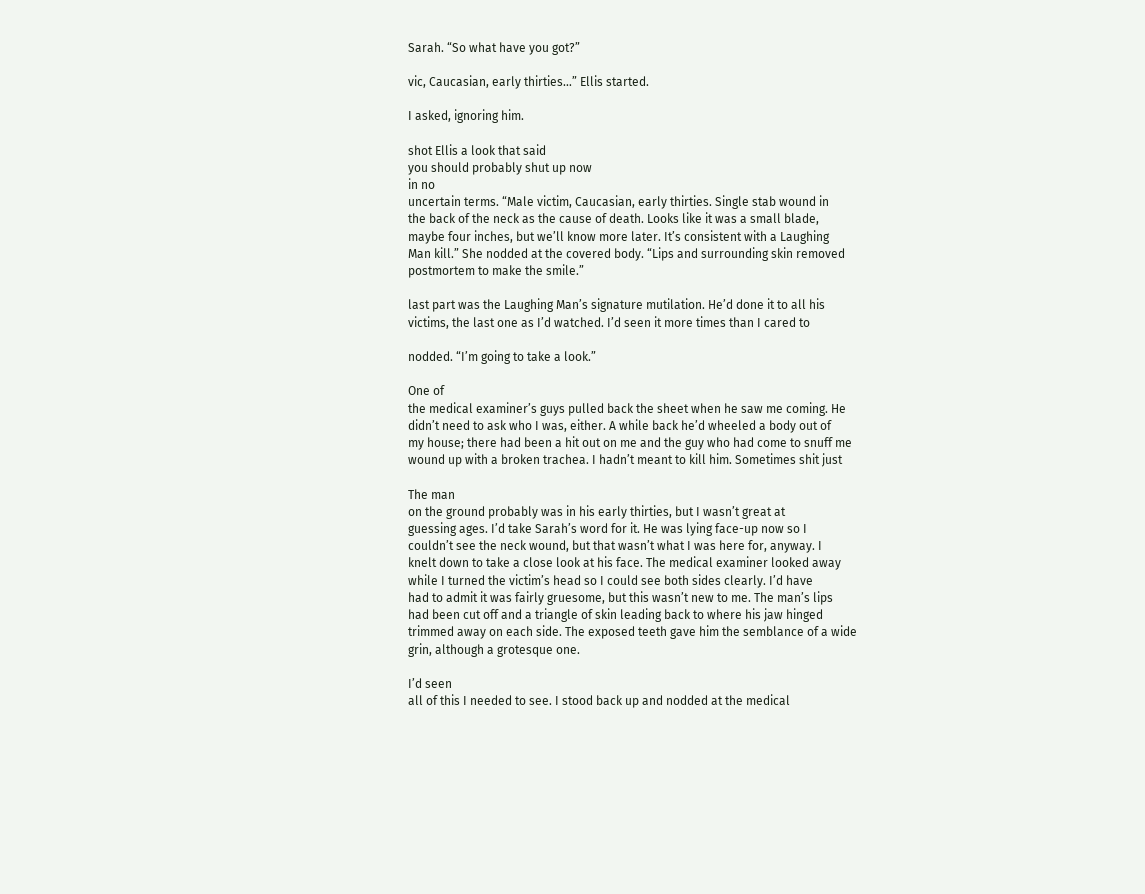Sarah. “So what have you got?”

vic, Caucasian, early thirties…” Ellis started.

I asked, ignoring him.

shot Ellis a look that said
you should probably shut up now
in no
uncertain terms. “Male victim, Caucasian, early thirties. Single stab wound in
the back of the neck as the cause of death. Looks like it was a small blade,
maybe four inches, but we’ll know more later. It’s consistent with a Laughing
Man kill.” She nodded at the covered body. “Lips and surrounding skin removed
postmortem to make the smile.”

last part was the Laughing Man’s signature mutilation. He’d done it to all his
victims, the last one as I’d watched. I’d seen it more times than I cared to

nodded. “I’m going to take a look.”

One of
the medical examiner’s guys pulled back the sheet when he saw me coming. He
didn’t need to ask who I was, either. A while back he’d wheeled a body out of
my house; there had been a hit out on me and the guy who had come to snuff me
wound up with a broken trachea. I hadn’t meant to kill him. Sometimes shit just

The man
on the ground probably was in his early thirties, but I wasn’t great at
guessing ages. I’d take Sarah’s word for it. He was lying face-up now so I
couldn’t see the neck wound, but that wasn’t what I was here for, anyway. I
knelt down to take a close look at his face. The medical examiner looked away
while I turned the victim’s head so I could see both sides clearly. I’d have
had to admit it was fairly gruesome, but this wasn’t new to me. The man’s lips
had been cut off and a triangle of skin leading back to where his jaw hinged
trimmed away on each side. The exposed teeth gave him the semblance of a wide
grin, although a grotesque one.

I’d seen
all of this I needed to see. I stood back up and nodded at the medical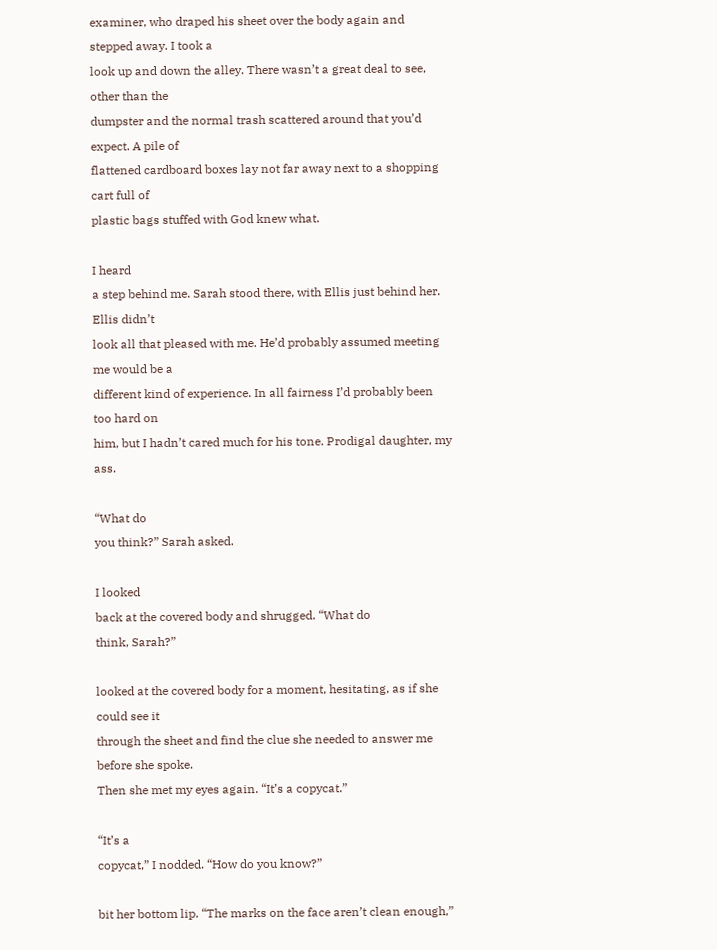examiner, who draped his sheet over the body again and stepped away. I took a
look up and down the alley. There wasn’t a great deal to see, other than the
dumpster and the normal trash scattered around that you’d expect. A pile of
flattened cardboard boxes lay not far away next to a shopping cart full of
plastic bags stuffed with God knew what.

I heard
a step behind me. Sarah stood there, with Ellis just behind her. Ellis didn’t
look all that pleased with me. He’d probably assumed meeting me would be a
different kind of experience. In all fairness I’d probably been too hard on
him, but I hadn’t cared much for his tone. Prodigal daughter, my ass.

“What do
you think?” Sarah asked.

I looked
back at the covered body and shrugged. “What do
think, Sarah?”

looked at the covered body for a moment, hesitating, as if she could see it
through the sheet and find the clue she needed to answer me before she spoke.
Then she met my eyes again. “It’s a copycat.”

“It’s a
copycat,” I nodded. “How do you know?”

bit her bottom lip. “The marks on the face aren’t clean enough,”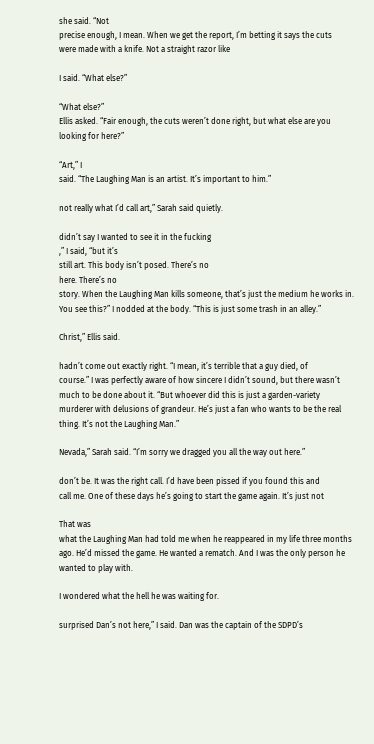she said. “Not
precise enough, I mean. When we get the report, I’m betting it says the cuts
were made with a knife. Not a straight razor like

I said. “What else?”

“What else?”
Ellis asked. “Fair enough, the cuts weren’t done right, but what else are you
looking for here?”

“Art,” I
said. “The Laughing Man is an artist. It’s important to him.”

not really what I’d call art,” Sarah said quietly.

didn’t say I wanted to see it in the fucking
,” I said, “but it’s
still art. This body isn’t posed. There’s no
here. There’s no
story. When the Laughing Man kills someone, that’s just the medium he works in.
You see this?” I nodded at the body. “This is just some trash in an alley.”

Christ,” Ellis said.

hadn’t come out exactly right. “I mean, it’s terrible that a guy died, of
course.” I was perfectly aware of how sincere I didn’t sound, but there wasn’t
much to be done about it. “But whoever did this is just a garden-variety
murderer with delusions of grandeur. He’s just a fan who wants to be the real
thing. It’s not the Laughing Man.”

Nevada,” Sarah said. “I’m sorry we dragged you all the way out here.”

don’t be. It was the right call. I’d have been pissed if you found this and
call me. One of these days he’s going to start the game again. It’s just not

That was
what the Laughing Man had told me when he reappeared in my life three months
ago. He’d missed the game. He wanted a rematch. And I was the only person he
wanted to play with.

I wondered what the hell he was waiting for.

surprised Dan’s not here,” I said. Dan was the captain of the SDPD’s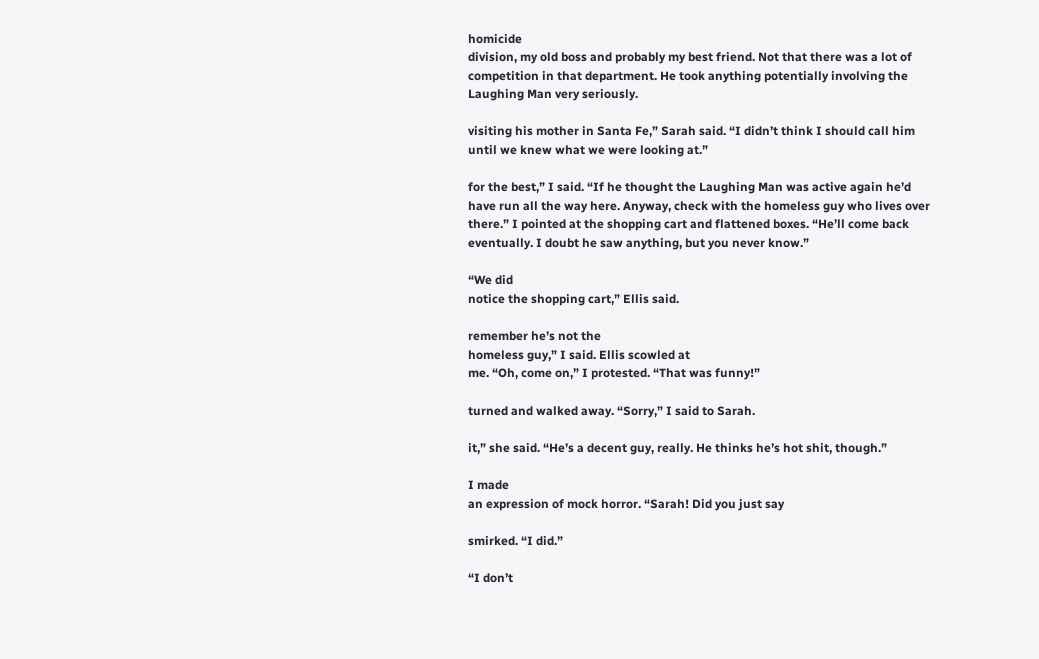homicide
division, my old boss and probably my best friend. Not that there was a lot of
competition in that department. He took anything potentially involving the
Laughing Man very seriously.

visiting his mother in Santa Fe,” Sarah said. “I didn’t think I should call him
until we knew what we were looking at.”

for the best,” I said. “If he thought the Laughing Man was active again he’d
have run all the way here. Anyway, check with the homeless guy who lives over
there.” I pointed at the shopping cart and flattened boxes. “He’ll come back
eventually. I doubt he saw anything, but you never know.”

“We did
notice the shopping cart,” Ellis said.

remember he’s not the
homeless guy,” I said. Ellis scowled at
me. “Oh, come on,” I protested. “That was funny!”

turned and walked away. “Sorry,” I said to Sarah.

it,” she said. “He’s a decent guy, really. He thinks he’s hot shit, though.”

I made
an expression of mock horror. “Sarah! Did you just say

smirked. “I did.”

“I don’t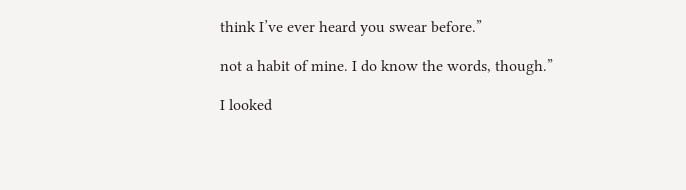think I’ve ever heard you swear before.”

not a habit of mine. I do know the words, though.”

I looked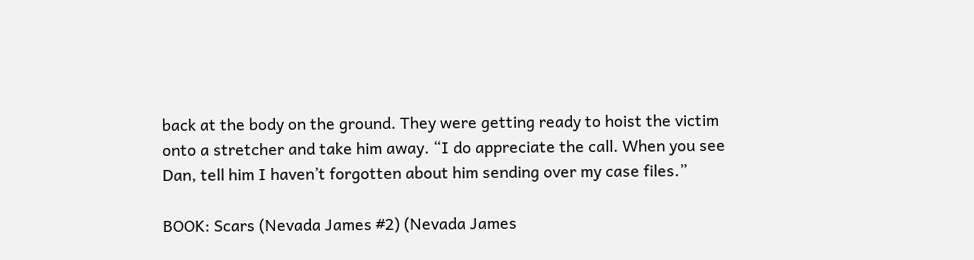back at the body on the ground. They were getting ready to hoist the victim
onto a stretcher and take him away. “I do appreciate the call. When you see
Dan, tell him I haven’t forgotten about him sending over my case files.”

BOOK: Scars (Nevada James #2) (Nevada James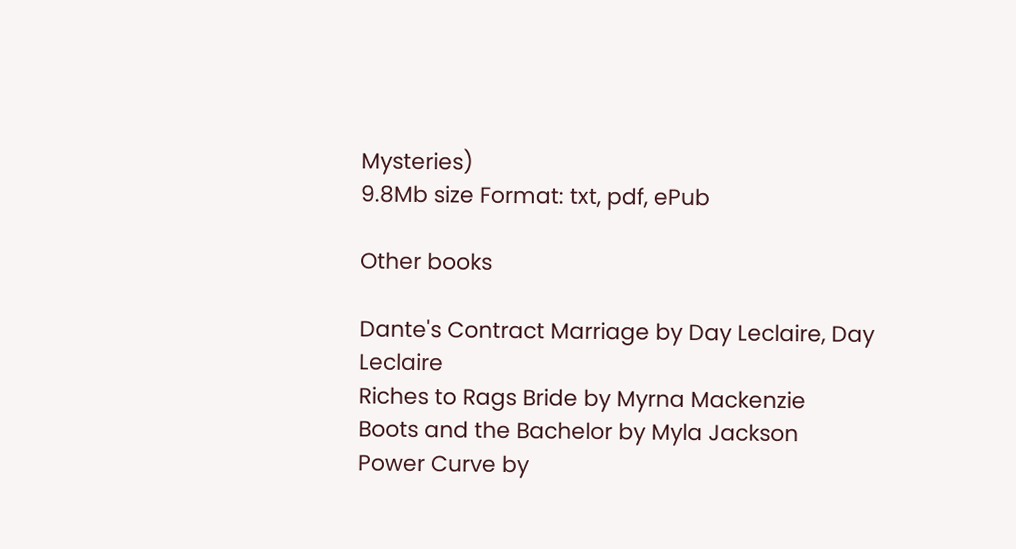Mysteries)
9.8Mb size Format: txt, pdf, ePub

Other books

Dante's Contract Marriage by Day Leclaire, Day Leclaire
Riches to Rags Bride by Myrna Mackenzie
Boots and the Bachelor by Myla Jackson
Power Curve by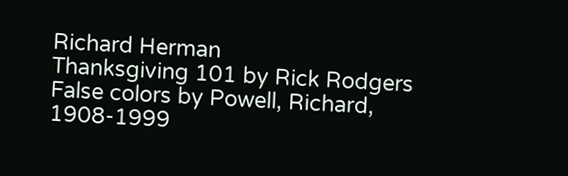Richard Herman
Thanksgiving 101 by Rick Rodgers
False colors by Powell, Richard, 1908-1999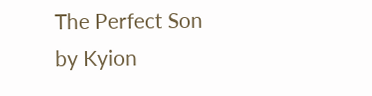The Perfect Son by Kyion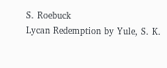S. Roebuck
Lycan Redemption by Yule, S. K.